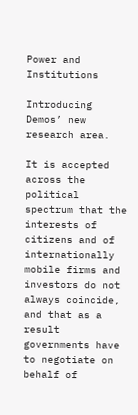Power and Institutions

Introducing Demos’ new research area.

It is accepted across the political spectrum that the interests of citizens and of internationally mobile firms and investors do not always coincide, and that as a result governments have to negotiate on behalf of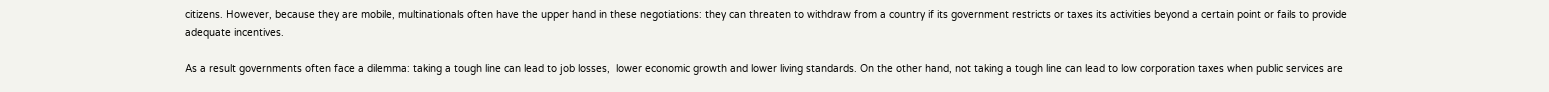citizens. However, because they are mobile, multinationals often have the upper hand in these negotiations: they can threaten to withdraw from a country if its government restricts or taxes its activities beyond a certain point or fails to provide adequate incentives.

As a result governments often face a dilemma: taking a tough line can lead to job losses,  lower economic growth and lower living standards. On the other hand, not taking a tough line can lead to low corporation taxes when public services are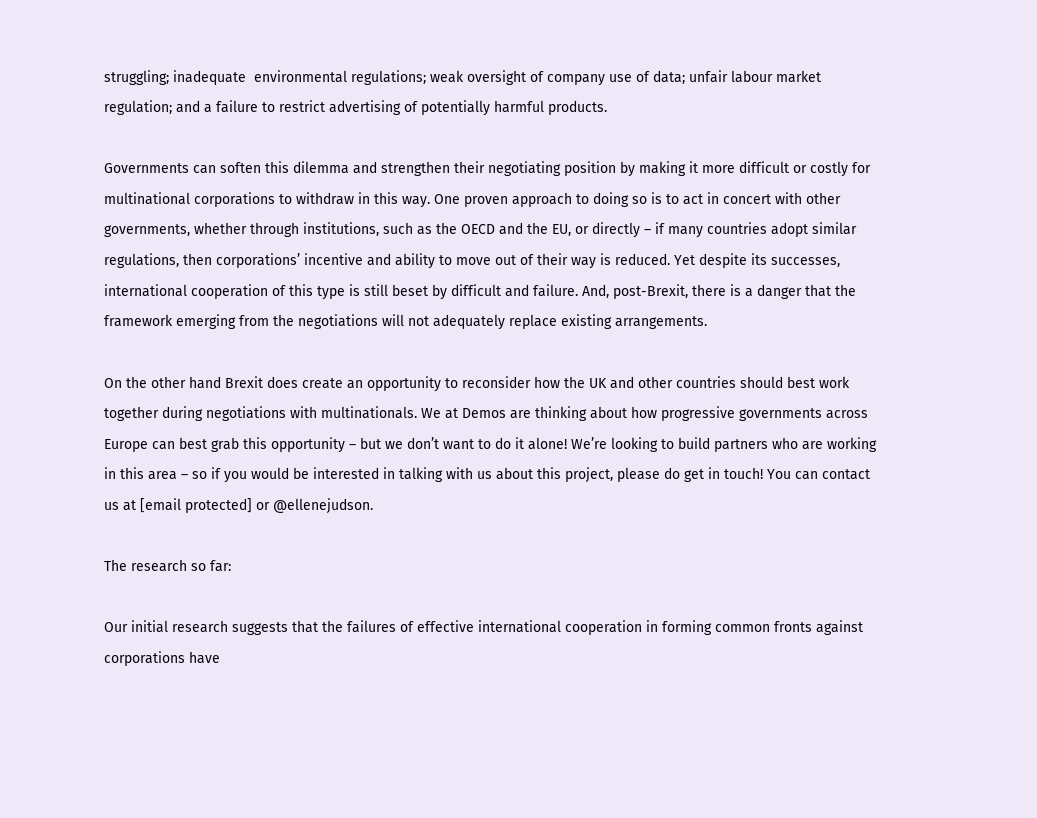struggling; inadequate  environmental regulations; weak oversight of company use of data; unfair labour market regulation; and a failure to restrict advertising of potentially harmful products.

Governments can soften this dilemma and strengthen their negotiating position by making it more difficult or costly for multinational corporations to withdraw in this way. One proven approach to doing so is to act in concert with other governments, whether through institutions, such as the OECD and the EU, or directly – if many countries adopt similar regulations, then corporations’ incentive and ability to move out of their way is reduced. Yet despite its successes, international cooperation of this type is still beset by difficult and failure. And, post-Brexit, there is a danger that the framework emerging from the negotiations will not adequately replace existing arrangements.

On the other hand Brexit does create an opportunity to reconsider how the UK and other countries should best work together during negotiations with multinationals. We at Demos are thinking about how progressive governments across Europe can best grab this opportunity – but we don’t want to do it alone! We’re looking to build partners who are working in this area – so if you would be interested in talking with us about this project, please do get in touch! You can contact us at [email protected] or @ellenejudson.

The research so far:

Our initial research suggests that the failures of effective international cooperation in forming common fronts against corporations have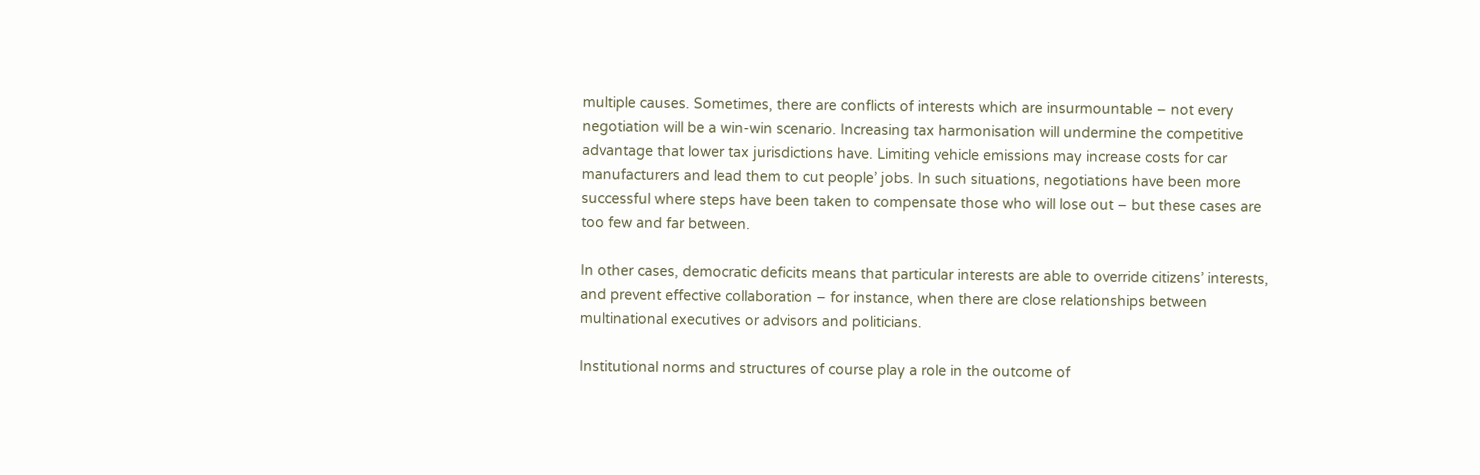multiple causes. Sometimes, there are conflicts of interests which are insurmountable – not every negotiation will be a win-win scenario. Increasing tax harmonisation will undermine the competitive advantage that lower tax jurisdictions have. Limiting vehicle emissions may increase costs for car manufacturers and lead them to cut people’ jobs. In such situations, negotiations have been more successful where steps have been taken to compensate those who will lose out – but these cases are too few and far between.

In other cases, democratic deficits means that particular interests are able to override citizens’ interests, and prevent effective collaboration – for instance, when there are close relationships between multinational executives or advisors and politicians.

Institutional norms and structures of course play a role in the outcome of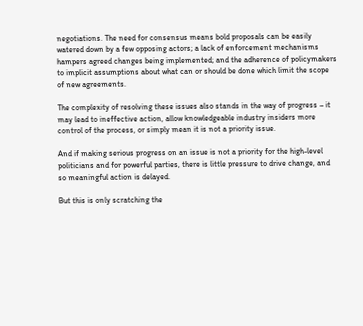negotiations. The need for consensus means bold proposals can be easily watered down by a few opposing actors; a lack of enforcement mechanisms hampers agreed changes being implemented; and the adherence of policymakers to implicit assumptions about what can or should be done which limit the scope of new agreements.

The complexity of resolving these issues also stands in the way of progress – it may lead to ineffective action, allow knowledgeable industry insiders more control of the process, or simply mean it is not a priority issue.

And if making serious progress on an issue is not a priority for the high-level politicians and for powerful parties, there is little pressure to drive change, and so meaningful action is delayed.

But this is only scratching the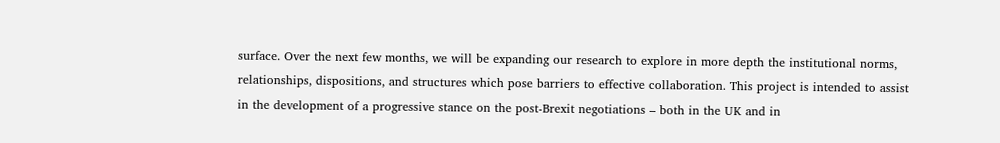surface. Over the next few months, we will be expanding our research to explore in more depth the institutional norms, relationships, dispositions, and structures which pose barriers to effective collaboration. This project is intended to assist in the development of a progressive stance on the post-Brexit negotiations – both in the UK and in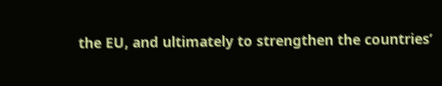the EU, and ultimately to strengthen the countries’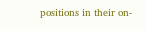positions in their on-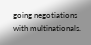going negotiations with multinationals.